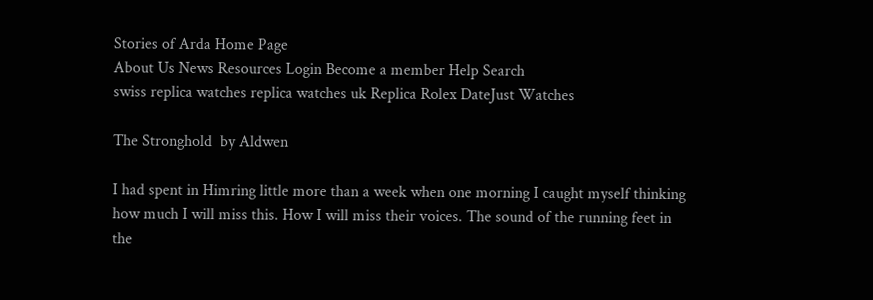Stories of Arda Home Page
About Us News Resources Login Become a member Help Search
swiss replica watches replica watches uk Replica Rolex DateJust Watches

The Stronghold  by Aldwen

I had spent in Himring little more than a week when one morning I caught myself thinking how much I will miss this. How I will miss their voices. The sound of the running feet in the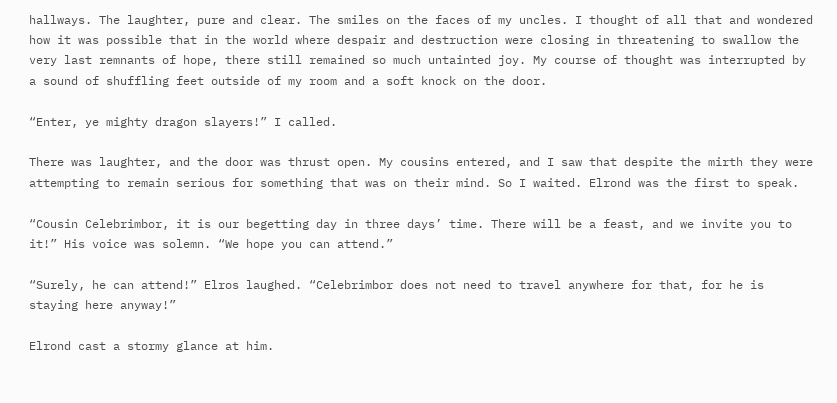hallways. The laughter, pure and clear. The smiles on the faces of my uncles. I thought of all that and wondered how it was possible that in the world where despair and destruction were closing in threatening to swallow the very last remnants of hope, there still remained so much untainted joy. My course of thought was interrupted by a sound of shuffling feet outside of my room and a soft knock on the door.

“Enter, ye mighty dragon slayers!” I called.

There was laughter, and the door was thrust open. My cousins entered, and I saw that despite the mirth they were attempting to remain serious for something that was on their mind. So I waited. Elrond was the first to speak.

“Cousin Celebrimbor, it is our begetting day in three days’ time. There will be a feast, and we invite you to it!” His voice was solemn. “We hope you can attend.”

“Surely, he can attend!” Elros laughed. “Celebrimbor does not need to travel anywhere for that, for he is staying here anyway!”

Elrond cast a stormy glance at him.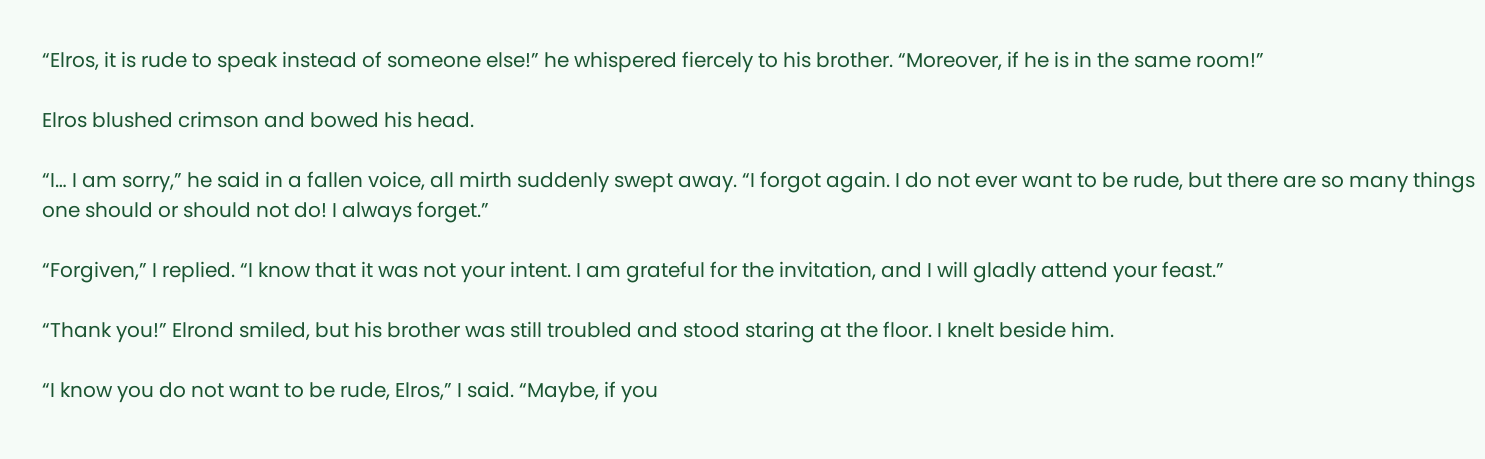“Elros, it is rude to speak instead of someone else!” he whispered fiercely to his brother. “Moreover, if he is in the same room!”

Elros blushed crimson and bowed his head.

“I… I am sorry,” he said in a fallen voice, all mirth suddenly swept away. “I forgot again. I do not ever want to be rude, but there are so many things one should or should not do! I always forget.”

“Forgiven,” I replied. “I know that it was not your intent. I am grateful for the invitation, and I will gladly attend your feast.”

“Thank you!” Elrond smiled, but his brother was still troubled and stood staring at the floor. I knelt beside him.

“I know you do not want to be rude, Elros,” I said. “Maybe, if you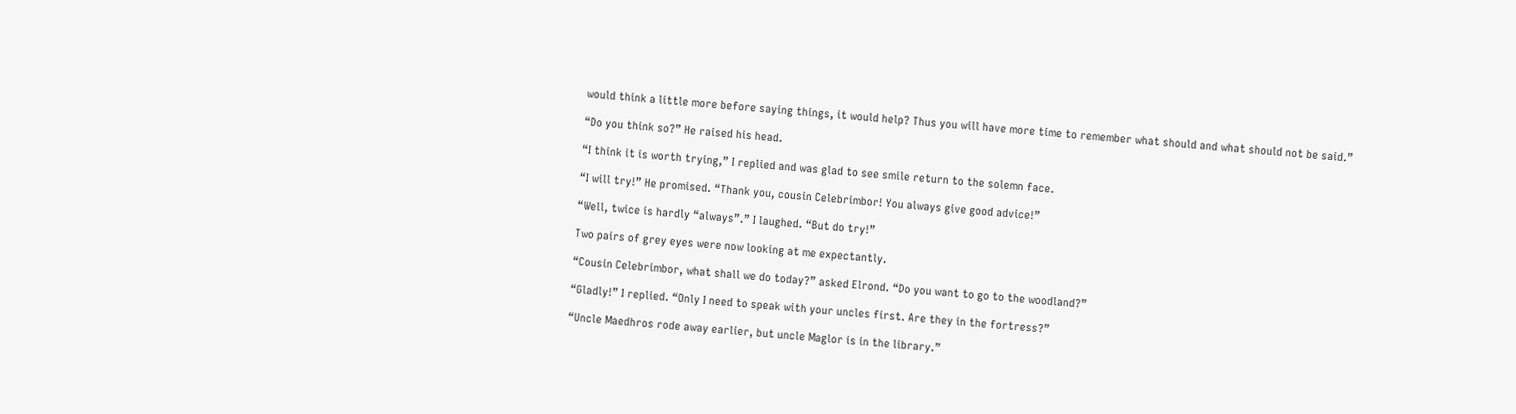would think a little more before saying things, it would help? Thus you will have more time to remember what should and what should not be said.”

“Do you think so?” He raised his head.

“I think it is worth trying,” I replied and was glad to see smile return to the solemn face.

“I will try!” He promised. “Thank you, cousin Celebrimbor! You always give good advice!”

“Well, twice is hardly “always”.” I laughed. “But do try!”

Two pairs of grey eyes were now looking at me expectantly.

“Cousin Celebrimbor, what shall we do today?” asked Elrond. “Do you want to go to the woodland?”

“Gladly!” I replied. “Only I need to speak with your uncles first. Are they in the fortress?”

“Uncle Maedhros rode away earlier, but uncle Maglor is in the library.”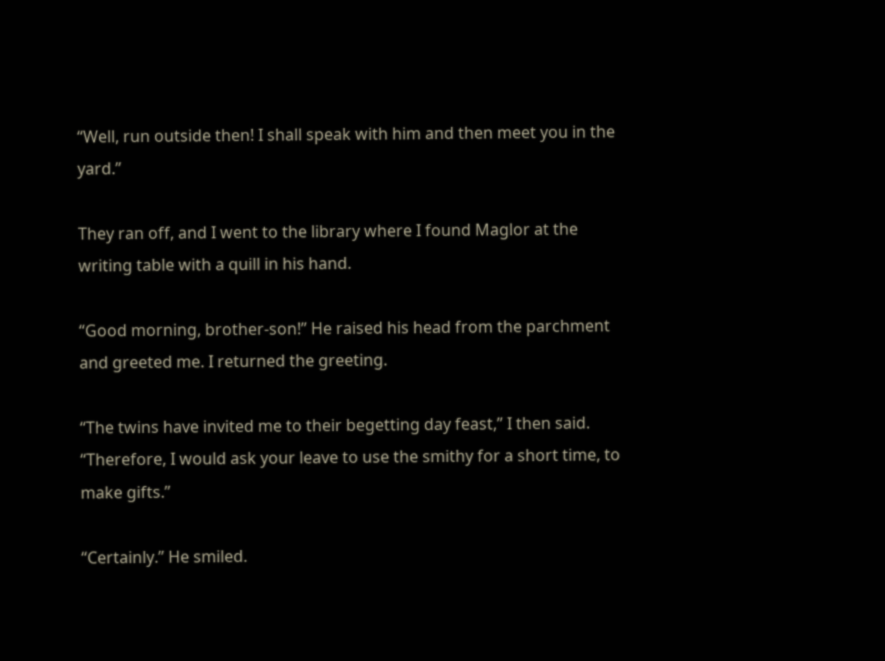“Well, run outside then! I shall speak with him and then meet you in the yard.”

They ran off, and I went to the library where I found Maglor at the writing table with a quill in his hand.

“Good morning, brother-son!” He raised his head from the parchment and greeted me. I returned the greeting.

“The twins have invited me to their begetting day feast,” I then said. “Therefore, I would ask your leave to use the smithy for a short time, to make gifts.”

“Certainly.” He smiled.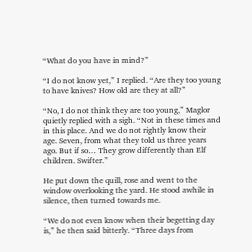“What do you have in mind?”

“I do not know yet,” I replied. “Are they too young to have knives? How old are they at all?”

“No, I do not think they are too young,” Maglor quietly replied with a sigh. “Not in these times and in this place. And we do not rightly know their age. Seven, from what they told us three years ago. But if so… They grow differently than Elf children. Swifter.”

He put down the quill, rose and went to the window overlooking the yard. He stood awhile in silence, then turned towards me.

“We do not even know when their begetting day is,” he then said bitterly. “Three days from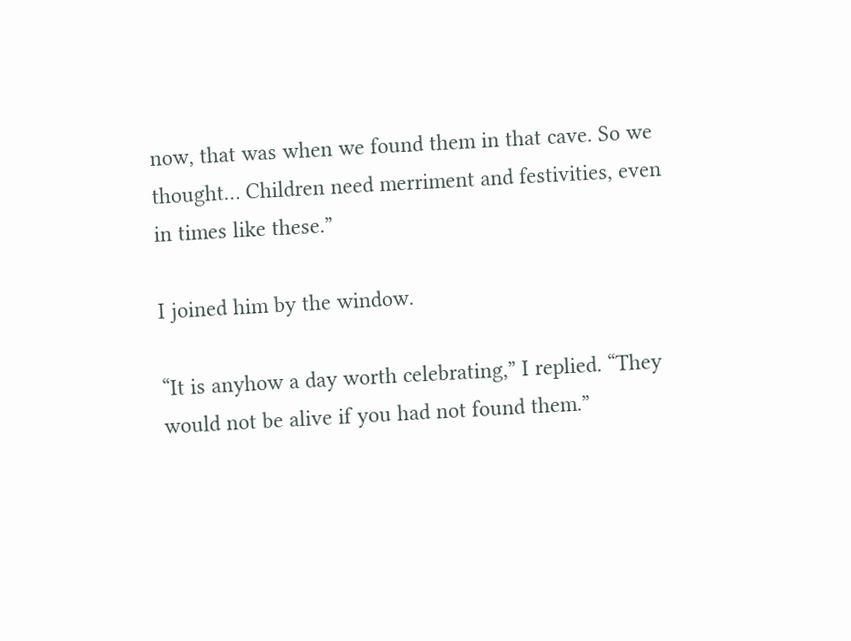now, that was when we found them in that cave. So we thought… Children need merriment and festivities, even in times like these.”

I joined him by the window.

“It is anyhow a day worth celebrating,” I replied. “They would not be alive if you had not found them.”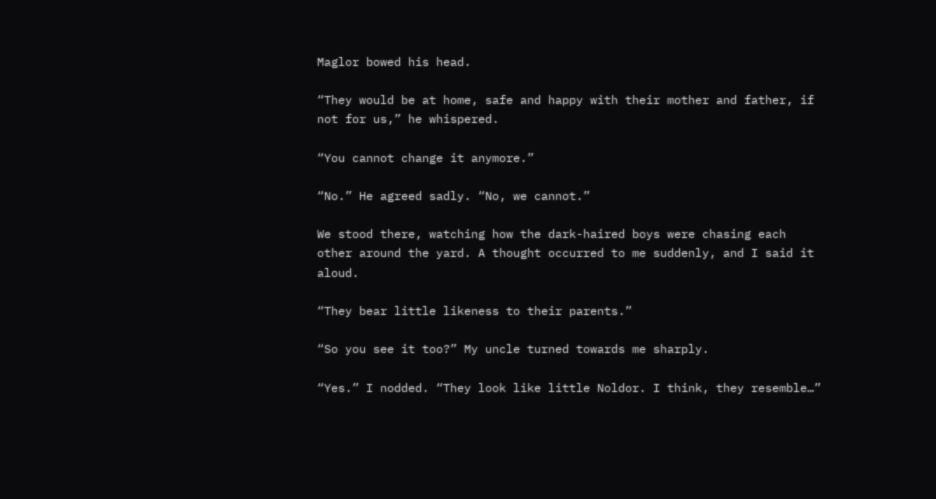Maglor bowed his head.

“They would be at home, safe and happy with their mother and father, if not for us,” he whispered.

“You cannot change it anymore.”

“No.” He agreed sadly. “No, we cannot.”

We stood there, watching how the dark-haired boys were chasing each other around the yard. A thought occurred to me suddenly, and I said it aloud.

“They bear little likeness to their parents.”

“So you see it too?” My uncle turned towards me sharply.

“Yes.” I nodded. “They look like little Noldor. I think, they resemble…”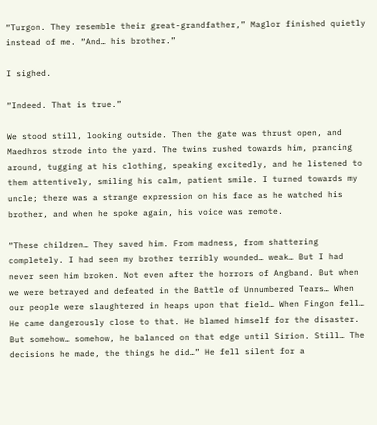“Turgon. They resemble their great-grandfather,” Maglor finished quietly instead of me. “And… his brother.”

I sighed.

“Indeed. That is true.”

We stood still, looking outside. Then the gate was thrust open, and Maedhros strode into the yard. The twins rushed towards him, prancing around, tugging at his clothing, speaking excitedly, and he listened to them attentively, smiling his calm, patient smile. I turned towards my uncle; there was a strange expression on his face as he watched his brother, and when he spoke again, his voice was remote.

“These children… They saved him. From madness, from shattering completely. I had seen my brother terribly wounded… weak… But I had never seen him broken. Not even after the horrors of Angband. But when we were betrayed and defeated in the Battle of Unnumbered Tears… When our people were slaughtered in heaps upon that field… When Fingon fell… He came dangerously close to that. He blamed himself for the disaster. But somehow… somehow, he balanced on that edge until Sirion. Still… The decisions he made, the things he did…” He fell silent for a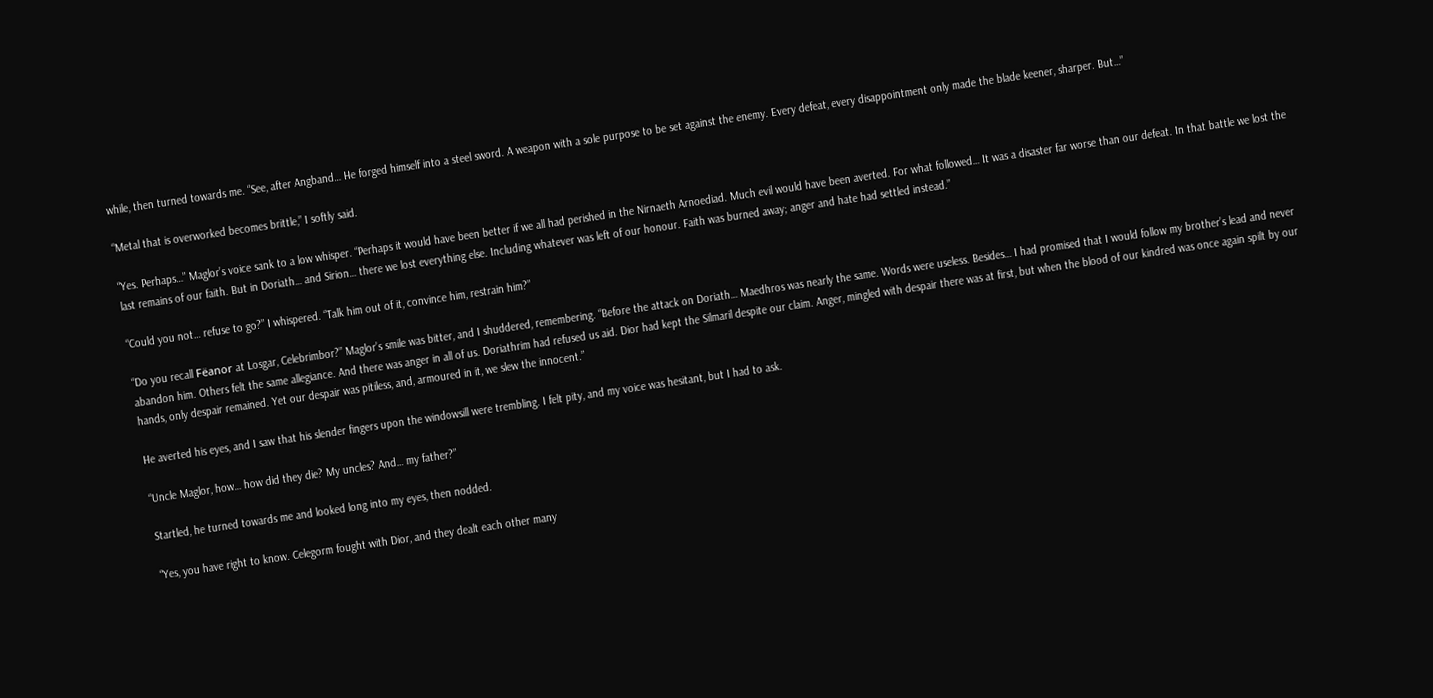while, then turned towards me. “See, after Angband… He forged himself into a steel sword. A weapon with a sole purpose to be set against the enemy. Every defeat, every disappointment only made the blade keener, sharper. But…”

“Metal that is overworked becomes brittle,” I softly said.

“Yes. Perhaps…” Maglor’s voice sank to a low whisper. “Perhaps it would have been better if we all had perished in the Nirnaeth Arnoediad. Much evil would have been averted. For what followed… It was a disaster far worse than our defeat. In that battle we lost the last remains of our faith. But in Doriath… and Sirion… there we lost everything else. Including whatever was left of our honour. Faith was burned away; anger and hate had settled instead.”

“Could you not… refuse to go?” I whispered. “Talk him out of it, convince him, restrain him?”

“Do you recall Fëanor at Losgar, Celebrimbor?” Maglor’s smile was bitter, and I shuddered, remembering. “Before the attack on Doriath… Maedhros was nearly the same. Words were useless. Besides… I had promised that I would follow my brother’s lead and never abandon him. Others felt the same allegiance. And there was anger in all of us. Doriathrim had refused us aid. Dior had kept the Silmaril despite our claim. Anger, mingled with despair there was at first, but when the blood of our kindred was once again spilt by our hands, only despair remained. Yet our despair was pitiless, and, armoured in it, we slew the innocent.”

He averted his eyes, and I saw that his slender fingers upon the windowsill were trembling. I felt pity, and my voice was hesitant, but I had to ask.

“Uncle Maglor, how… how did they die? My uncles? And… my father?”

Startled, he turned towards me and looked long into my eyes, then nodded.

“Yes, you have right to know. Celegorm fought with Dior, and they dealt each other many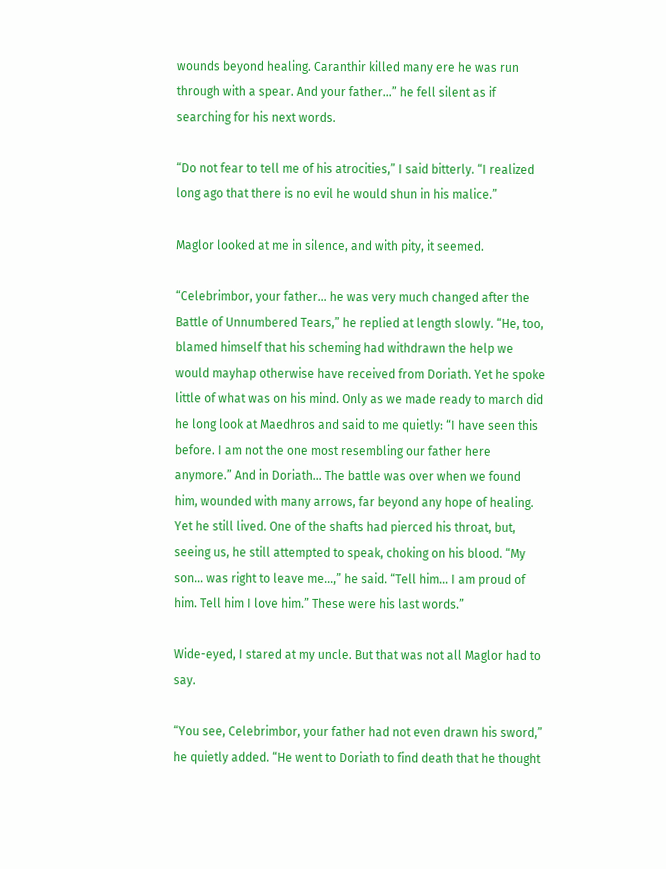wounds beyond healing. Caranthir killed many ere he was run through with a spear. And your father…” he fell silent as if searching for his next words.

“Do not fear to tell me of his atrocities,” I said bitterly. “I realized long ago that there is no evil he would shun in his malice.”

Maglor looked at me in silence, and with pity, it seemed.

“Celebrimbor, your father… he was very much changed after the Battle of Unnumbered Tears,” he replied at length slowly. “He, too, blamed himself that his scheming had withdrawn the help we would mayhap otherwise have received from Doriath. Yet he spoke little of what was on his mind. Only as we made ready to march did he long look at Maedhros and said to me quietly: “I have seen this before. I am not the one most resembling our father here anymore.” And in Doriath… The battle was over when we found him, wounded with many arrows, far beyond any hope of healing. Yet he still lived. One of the shafts had pierced his throat, but, seeing us, he still attempted to speak, choking on his blood. “My son… was right to leave me...,” he said. “Tell him… I am proud of him. Tell him I love him.” These were his last words.”

Wide-eyed, I stared at my uncle. But that was not all Maglor had to say.

“You see, Celebrimbor, your father had not even drawn his sword,” he quietly added. “He went to Doriath to find death that he thought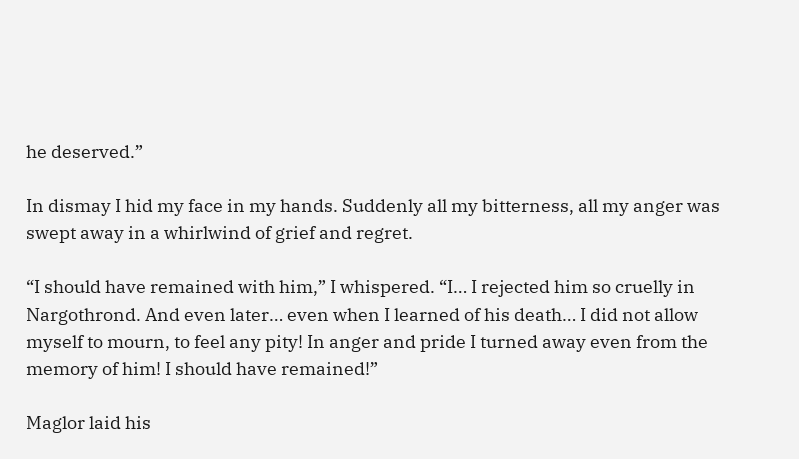he deserved.”

In dismay I hid my face in my hands. Suddenly all my bitterness, all my anger was swept away in a whirlwind of grief and regret.

“I should have remained with him,” I whispered. “I… I rejected him so cruelly in Nargothrond. And even later… even when I learned of his death… I did not allow myself to mourn, to feel any pity! In anger and pride I turned away even from the memory of him! I should have remained!”

Maglor laid his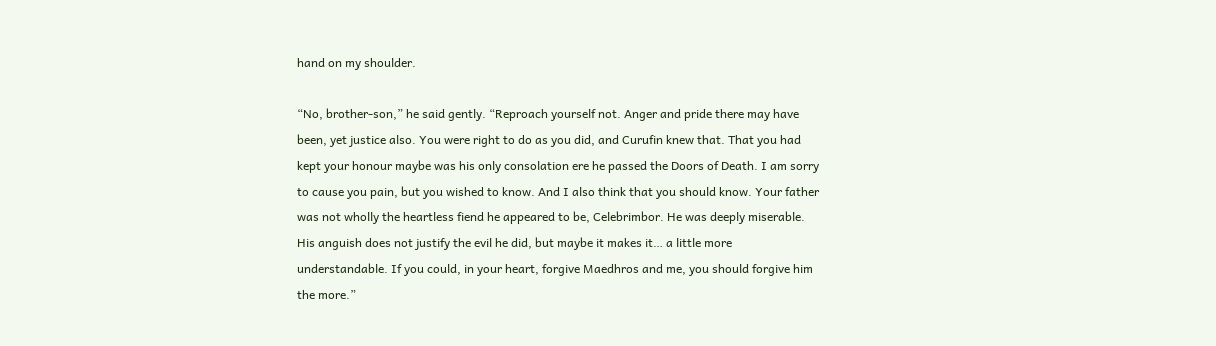hand on my shoulder.

“No, brother-son,” he said gently. “Reproach yourself not. Anger and pride there may have been, yet justice also. You were right to do as you did, and Curufin knew that. That you had kept your honour maybe was his only consolation ere he passed the Doors of Death. I am sorry to cause you pain, but you wished to know. And I also think that you should know. Your father was not wholly the heartless fiend he appeared to be, Celebrimbor. He was deeply miserable. His anguish does not justify the evil he did, but maybe it makes it… a little more understandable. If you could, in your heart, forgive Maedhros and me, you should forgive him the more.”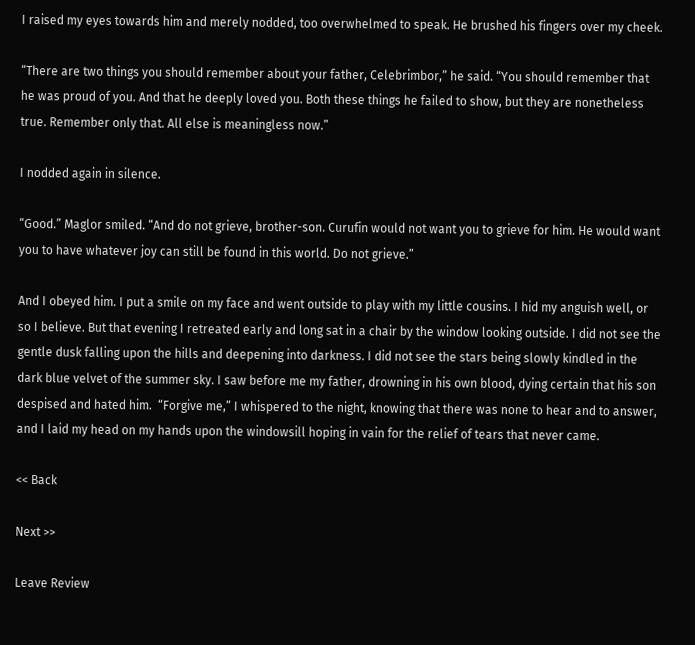I raised my eyes towards him and merely nodded, too overwhelmed to speak. He brushed his fingers over my cheek.

“There are two things you should remember about your father, Celebrimbor,” he said. “You should remember that he was proud of you. And that he deeply loved you. Both these things he failed to show, but they are nonetheless true. Remember only that. All else is meaningless now.”

I nodded again in silence.

“Good.” Maglor smiled. “And do not grieve, brother-son. Curufin would not want you to grieve for him. He would want you to have whatever joy can still be found in this world. Do not grieve.”

And I obeyed him. I put a smile on my face and went outside to play with my little cousins. I hid my anguish well, or so I believe. But that evening I retreated early and long sat in a chair by the window looking outside. I did not see the gentle dusk falling upon the hills and deepening into darkness. I did not see the stars being slowly kindled in the dark blue velvet of the summer sky. I saw before me my father, drowning in his own blood, dying certain that his son despised and hated him.  “Forgive me,” I whispered to the night, knowing that there was none to hear and to answer, and I laid my head on my hands upon the windowsill hoping in vain for the relief of tears that never came.

<< Back

Next >>

Leave Review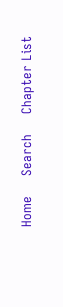Home     Search     Chapter List